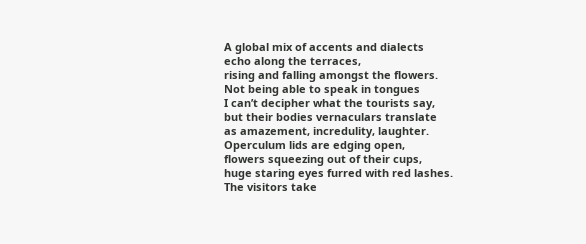A global mix of accents and dialects
echo along the terraces,
rising and falling amongst the flowers.
Not being able to speak in tongues
I can’t decipher what the tourists say,
but their bodies vernaculars translate
as amazement, incredulity, laughter.
Operculum lids are edging open,
flowers squeezing out of their cups,
huge staring eyes furred with red lashes.
The visitors take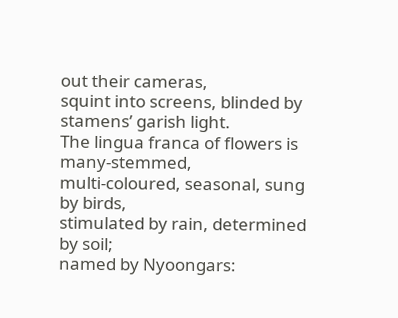out their cameras,
squint into screens, blinded by stamens’ garish light.
The lingua franca of flowers is many-stemmed,
multi-coloured, seasonal, sung by birds,
stimulated by rain, determined by soil;
named by Nyoongars: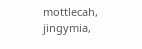mottlecah, jingymia,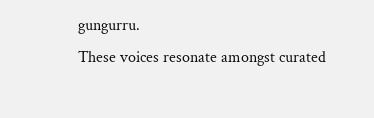gungurru.
These voices resonate amongst curated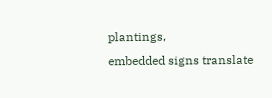plantings,
embedded signs translate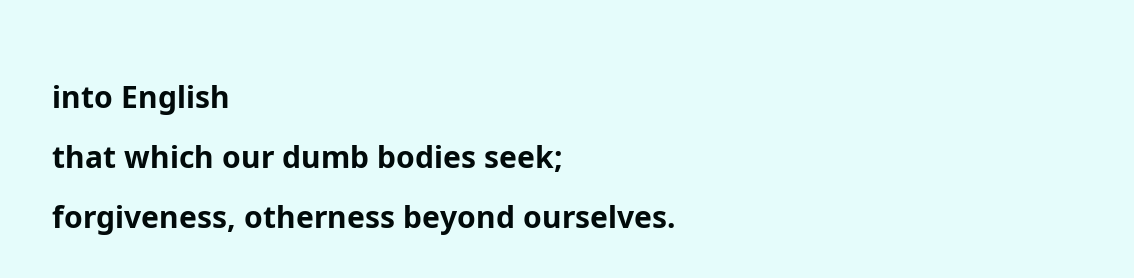into English
that which our dumb bodies seek;
forgiveness, otherness beyond ourselves.